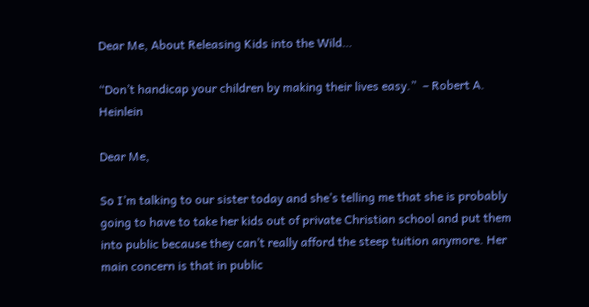Dear Me, About Releasing Kids into the Wild…

“Don’t handicap your children by making their lives easy.”  – Robert A. Heinlein

Dear Me,

So I’m talking to our sister today and she’s telling me that she is probably going to have to take her kids out of private Christian school and put them into public because they can’t really afford the steep tuition anymore. Her main concern is that in public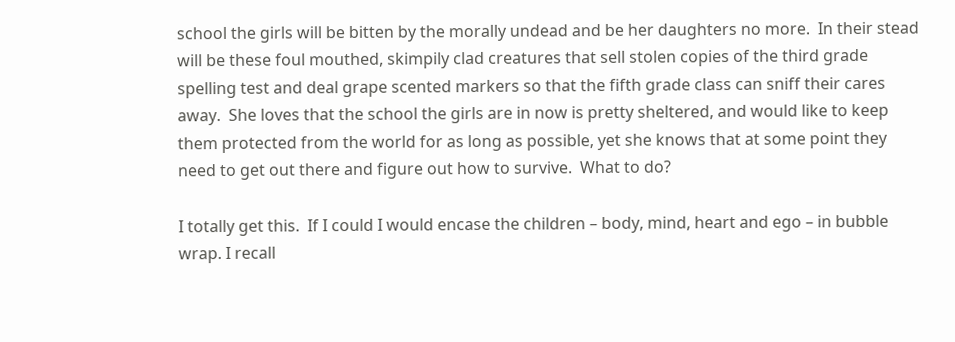school the girls will be bitten by the morally undead and be her daughters no more.  In their stead will be these foul mouthed, skimpily clad creatures that sell stolen copies of the third grade spelling test and deal grape scented markers so that the fifth grade class can sniff their cares away.  She loves that the school the girls are in now is pretty sheltered, and would like to keep them protected from the world for as long as possible, yet she knows that at some point they need to get out there and figure out how to survive.  What to do?

I totally get this.  If I could I would encase the children – body, mind, heart and ego – in bubble wrap. I recall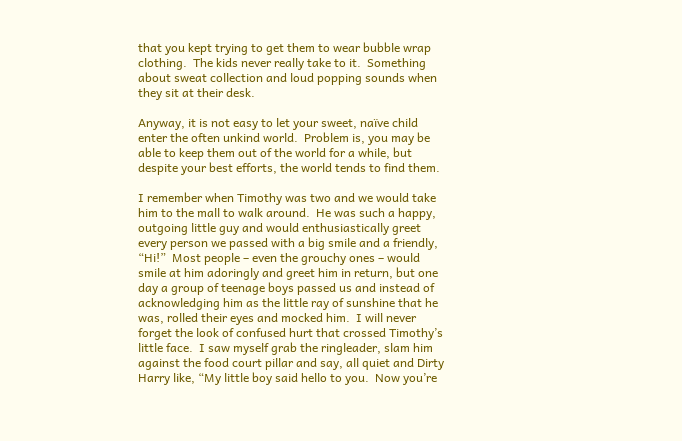that you kept trying to get them to wear bubble wrap clothing.  The kids never really take to it.  Something about sweat collection and loud popping sounds when they sit at their desk.

Anyway, it is not easy to let your sweet, naïve child enter the often unkind world.  Problem is, you may be able to keep them out of the world for a while, but despite your best efforts, the world tends to find them.

I remember when Timothy was two and we would take him to the mall to walk around.  He was such a happy, outgoing little guy and would enthusiastically greet every person we passed with a big smile and a friendly, “Hi!”  Most people – even the grouchy ones – would smile at him adoringly and greet him in return, but one day a group of teenage boys passed us and instead of acknowledging him as the little ray of sunshine that he was, rolled their eyes and mocked him.  I will never forget the look of confused hurt that crossed Timothy’s little face.  I saw myself grab the ringleader, slam him against the food court pillar and say, all quiet and Dirty Harry like, “My little boy said hello to you.  Now you’re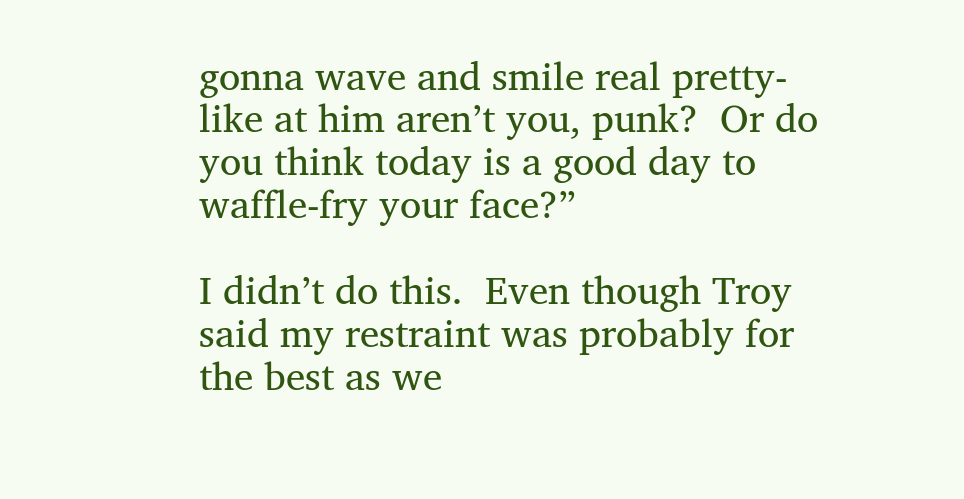gonna wave and smile real pretty-like at him aren’t you, punk?  Or do you think today is a good day to waffle-fry your face?”

I didn’t do this.  Even though Troy said my restraint was probably for the best as we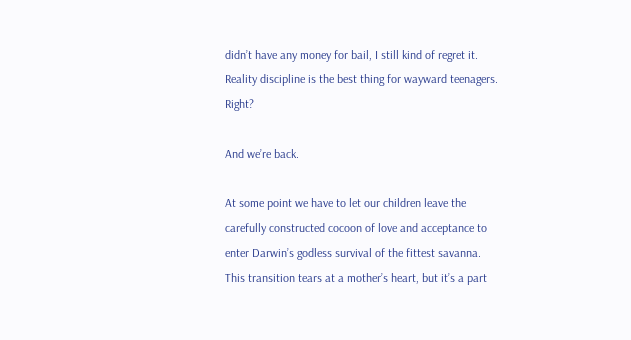didn’t have any money for bail, I still kind of regret it.  Reality discipline is the best thing for wayward teenagers. Right?

And we’re back.

At some point we have to let our children leave the carefully constructed cocoon of love and acceptance to enter Darwin’s godless survival of the fittest savanna.  This transition tears at a mother’s heart, but it’s a part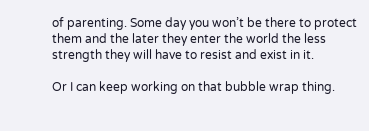of parenting. Some day you won’t be there to protect them and the later they enter the world the less strength they will have to resist and exist in it.

Or I can keep working on that bubble wrap thing.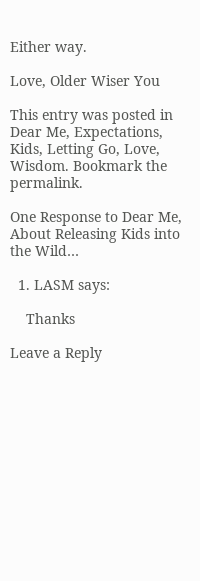Either way.

Love, Older Wiser You

This entry was posted in Dear Me, Expectations, Kids, Letting Go, Love, Wisdom. Bookmark the permalink.

One Response to Dear Me, About Releasing Kids into the Wild…

  1. LASM says:

    Thanks

Leave a Reply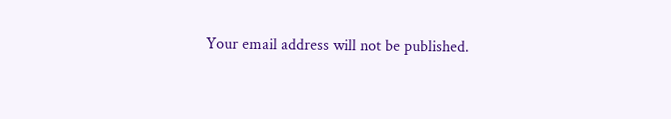Your email address will not be published.